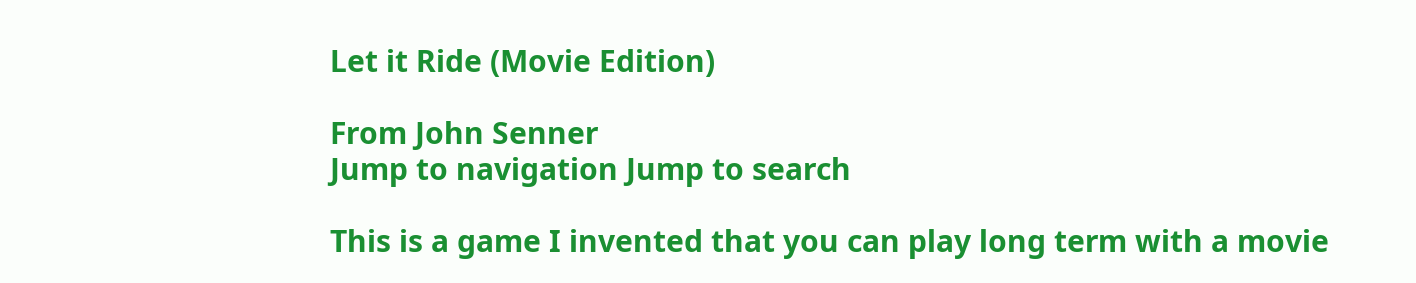Let it Ride (Movie Edition)

From John Senner
Jump to navigation Jump to search

This is a game I invented that you can play long term with a movie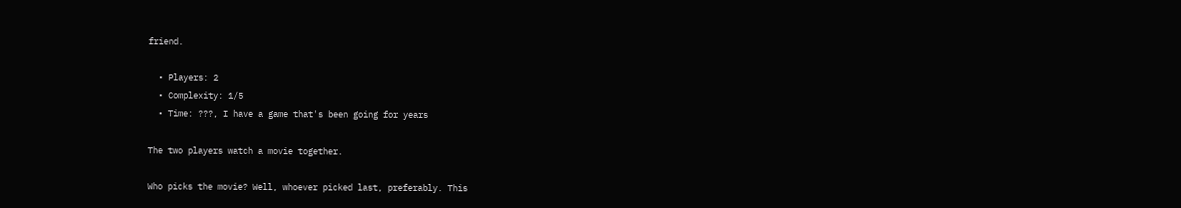friend.

  • Players: 2
  • Complexity: 1/5
  • Time: ???, I have a game that's been going for years

The two players watch a movie together.

Who picks the movie? Well, whoever picked last, preferably. This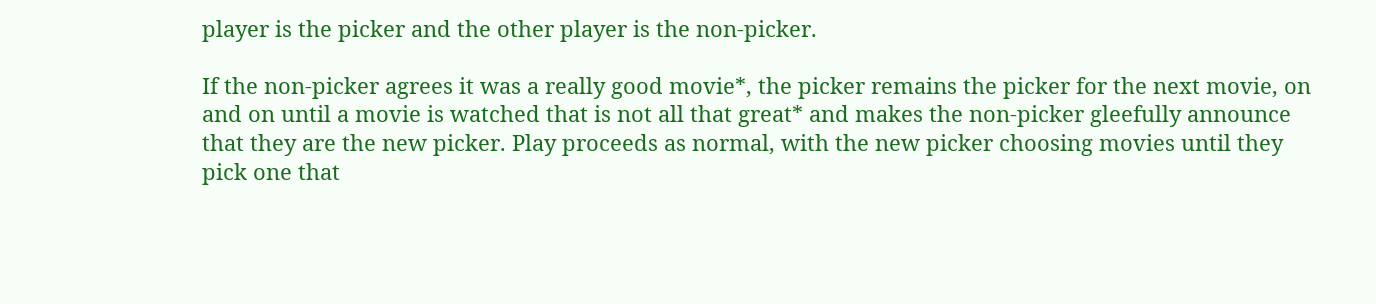player is the picker and the other player is the non-picker.

If the non-picker agrees it was a really good movie*, the picker remains the picker for the next movie, on and on until a movie is watched that is not all that great* and makes the non-picker gleefully announce that they are the new picker. Play proceeds as normal, with the new picker choosing movies until they pick one that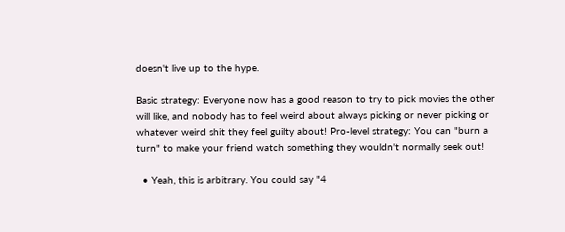doesn't live up to the hype.

Basic strategy: Everyone now has a good reason to try to pick movies the other will like, and nobody has to feel weird about always picking or never picking or whatever weird shit they feel guilty about! Pro-level strategy: You can "burn a turn" to make your friend watch something they wouldn't normally seek out!

  • Yeah, this is arbitrary. You could say "4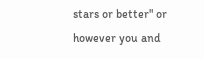stars or better" or however you and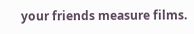your friends measure films.